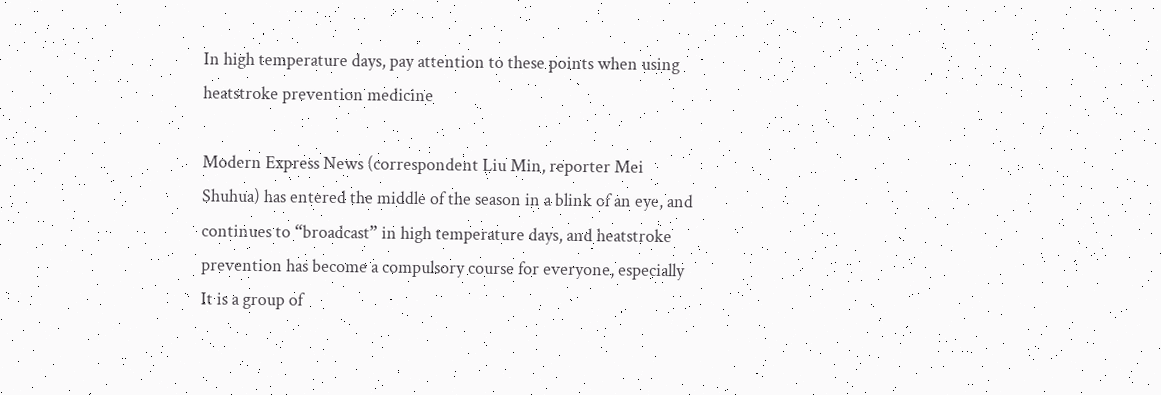In high temperature days, pay attention to these points when using heatstroke prevention medicine

Modern Express News (correspondent Liu Min, reporter Mei Shuhua) has entered the middle of the season in a blink of an eye, and continues to “broadcast” in high temperature days, and heatstroke prevention has become a compulsory course for everyone, especially It is a group of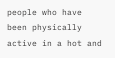people who have been physically active in a hot and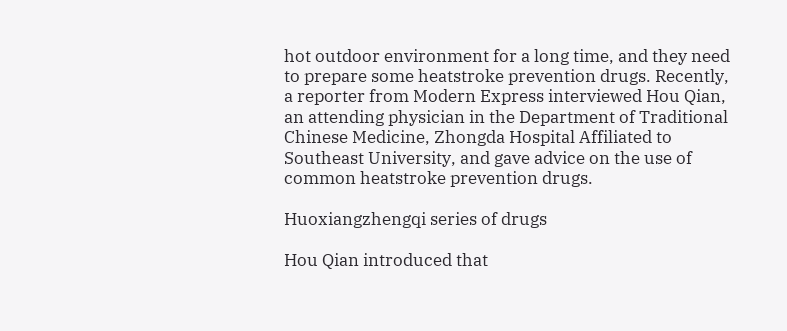hot outdoor environment for a long time, and they need to prepare some heatstroke prevention drugs. Recently, a reporter from Modern Express interviewed Hou Qian, an attending physician in the Department of Traditional Chinese Medicine, Zhongda Hospital Affiliated to Southeast University, and gave advice on the use of common heatstroke prevention drugs.

Huoxiangzhengqi series of drugs

Hou Qian introduced that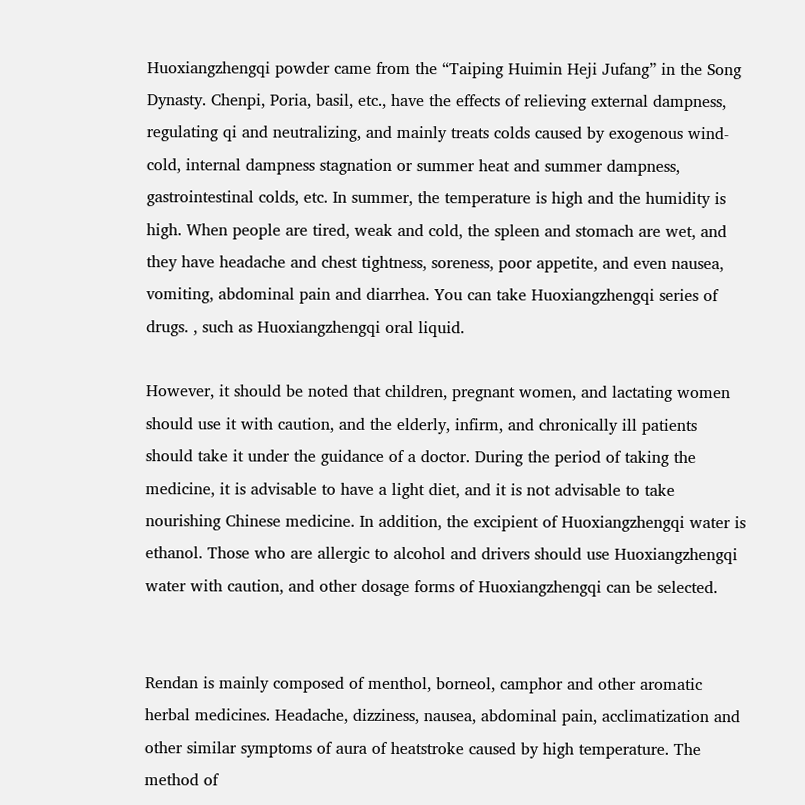Huoxiangzhengqi powder came from the “Taiping Huimin Heji Jufang” in the Song Dynasty. Chenpi, Poria, basil, etc., have the effects of relieving external dampness, regulating qi and neutralizing, and mainly treats colds caused by exogenous wind-cold, internal dampness stagnation or summer heat and summer dampness, gastrointestinal colds, etc. In summer, the temperature is high and the humidity is high. When people are tired, weak and cold, the spleen and stomach are wet, and they have headache and chest tightness, soreness, poor appetite, and even nausea, vomiting, abdominal pain and diarrhea. You can take Huoxiangzhengqi series of drugs. , such as Huoxiangzhengqi oral liquid.

However, it should be noted that children, pregnant women, and lactating women should use it with caution, and the elderly, infirm, and chronically ill patients should take it under the guidance of a doctor. During the period of taking the medicine, it is advisable to have a light diet, and it is not advisable to take nourishing Chinese medicine. In addition, the excipient of Huoxiangzhengqi water is ethanol. Those who are allergic to alcohol and drivers should use Huoxiangzhengqi water with caution, and other dosage forms of Huoxiangzhengqi can be selected.


Rendan is mainly composed of menthol, borneol, camphor and other aromatic herbal medicines. Headache, dizziness, nausea, abdominal pain, acclimatization and other similar symptoms of aura of heatstroke caused by high temperature. The method of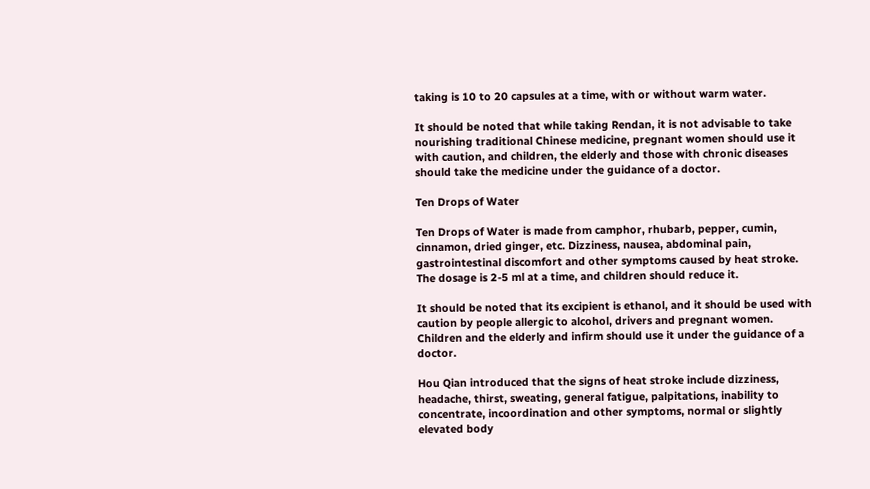taking is 10 to 20 capsules at a time, with or without warm water.

It should be noted that while taking Rendan, it is not advisable to take nourishing traditional Chinese medicine, pregnant women should use it with caution, and children, the elderly and those with chronic diseases should take the medicine under the guidance of a doctor.

Ten Drops of Water

Ten Drops of Water is made from camphor, rhubarb, pepper, cumin, cinnamon, dried ginger, etc. Dizziness, nausea, abdominal pain, gastrointestinal discomfort and other symptoms caused by heat stroke. The dosage is 2-5 ml at a time, and children should reduce it.

It should be noted that its excipient is ethanol, and it should be used with caution by people allergic to alcohol, drivers and pregnant women. Children and the elderly and infirm should use it under the guidance of a doctor.

Hou Qian introduced that the signs of heat stroke include dizziness, headache, thirst, sweating, general fatigue, palpitations, inability to concentrate, incoordination and other symptoms, normal or slightly elevated body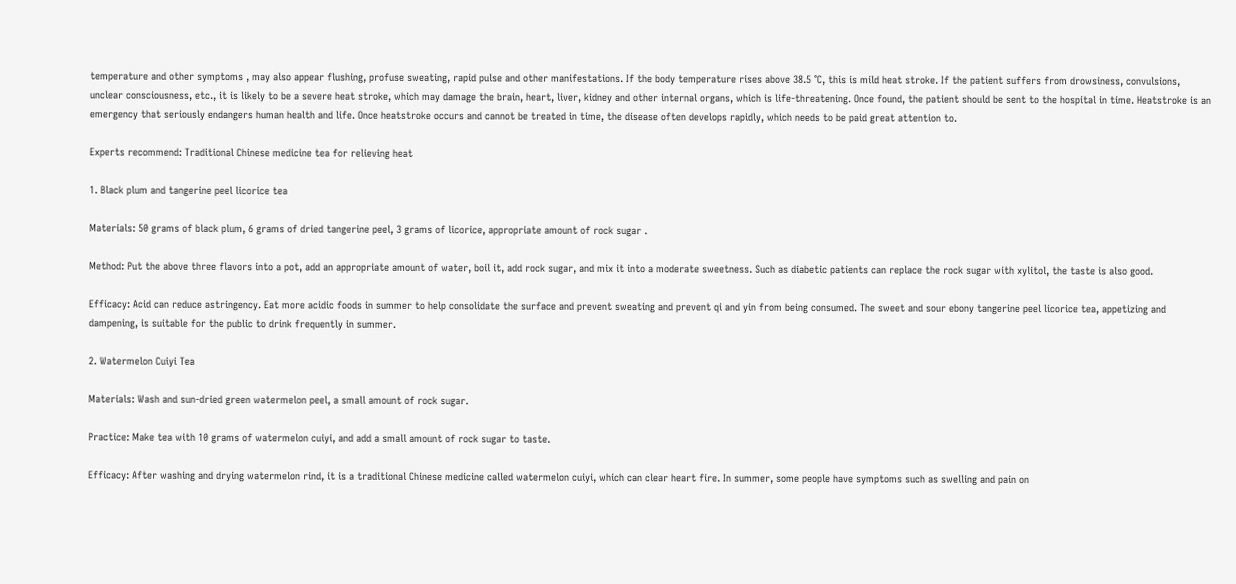temperature and other symptoms , may also appear flushing, profuse sweating, rapid pulse and other manifestations. If the body temperature rises above 38.5 ℃, this is mild heat stroke. If the patient suffers from drowsiness, convulsions, unclear consciousness, etc., it is likely to be a severe heat stroke, which may damage the brain, heart, liver, kidney and other internal organs, which is life-threatening. Once found, the patient should be sent to the hospital in time. Heatstroke is an emergency that seriously endangers human health and life. Once heatstroke occurs and cannot be treated in time, the disease often develops rapidly, which needs to be paid great attention to.

Experts recommend: Traditional Chinese medicine tea for relieving heat

1. Black plum and tangerine peel licorice tea

Materials: 50 grams of black plum, 6 grams of dried tangerine peel, 3 grams of licorice, appropriate amount of rock sugar .

Method: Put the above three flavors into a pot, add an appropriate amount of water, boil it, add rock sugar, and mix it into a moderate sweetness. Such as diabetic patients can replace the rock sugar with xylitol, the taste is also good.

Efficacy: Acid can reduce astringency. Eat more acidic foods in summer to help consolidate the surface and prevent sweating and prevent qi and yin from being consumed. The sweet and sour ebony tangerine peel licorice tea, appetizing and dampening, is suitable for the public to drink frequently in summer.

2. Watermelon Cuiyi Tea

Materials: Wash and sun-dried green watermelon peel, a small amount of rock sugar.

Practice: Make tea with 10 grams of watermelon cuiyi, and add a small amount of rock sugar to taste.

Efficacy: After washing and drying watermelon rind, it is a traditional Chinese medicine called watermelon cuiyi, which can clear heart fire. In summer, some people have symptoms such as swelling and pain on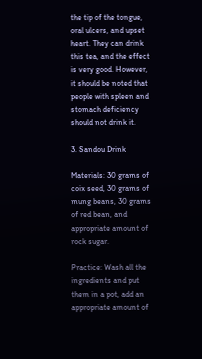the tip of the tongue, oral ulcers, and upset heart. They can drink this tea, and the effect is very good. However, it should be noted that people with spleen and stomach deficiency should not drink it.

3. Sandou Drink

Materials: 30 grams of coix seed, 30 grams of mung beans, 30 grams of red bean, and appropriate amount of rock sugar.

Practice: Wash all the ingredients and put them in a pot, add an appropriate amount of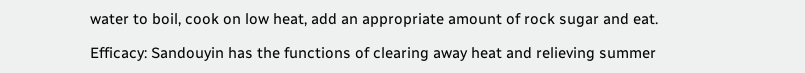water to boil, cook on low heat, add an appropriate amount of rock sugar and eat.

Efficacy: Sandouyin has the functions of clearing away heat and relieving summer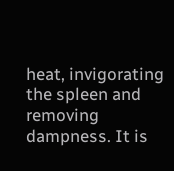heat, invigorating the spleen and removing dampness. It is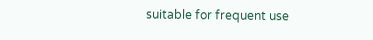suitable for frequent use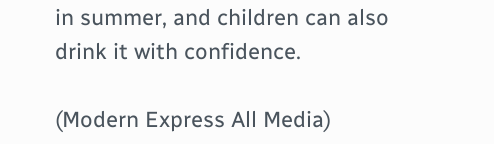in summer, and children can also drink it with confidence.

(Modern Express All Media)